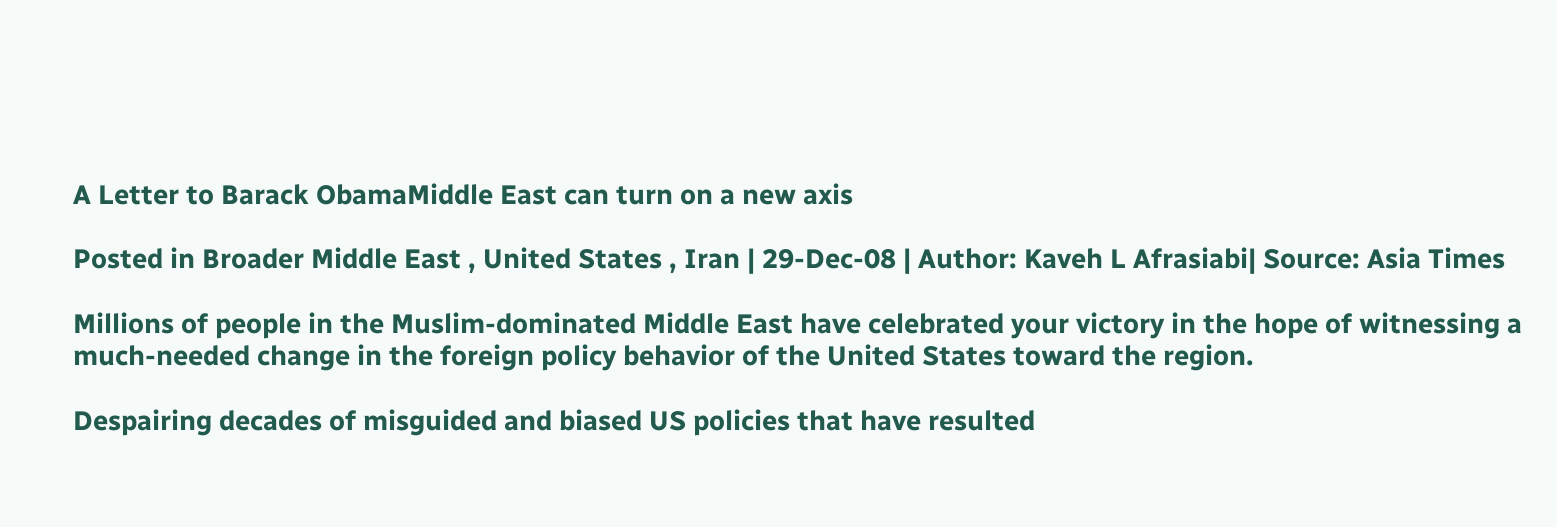A Letter to Barack ObamaMiddle East can turn on a new axis

Posted in Broader Middle East , United States , Iran | 29-Dec-08 | Author: Kaveh L Afrasiabi| Source: Asia Times

Millions of people in the Muslim-dominated Middle East have celebrated your victory in the hope of witnessing a much-needed change in the foreign policy behavior of the United States toward the region.

Despairing decades of misguided and biased US policies that have resulted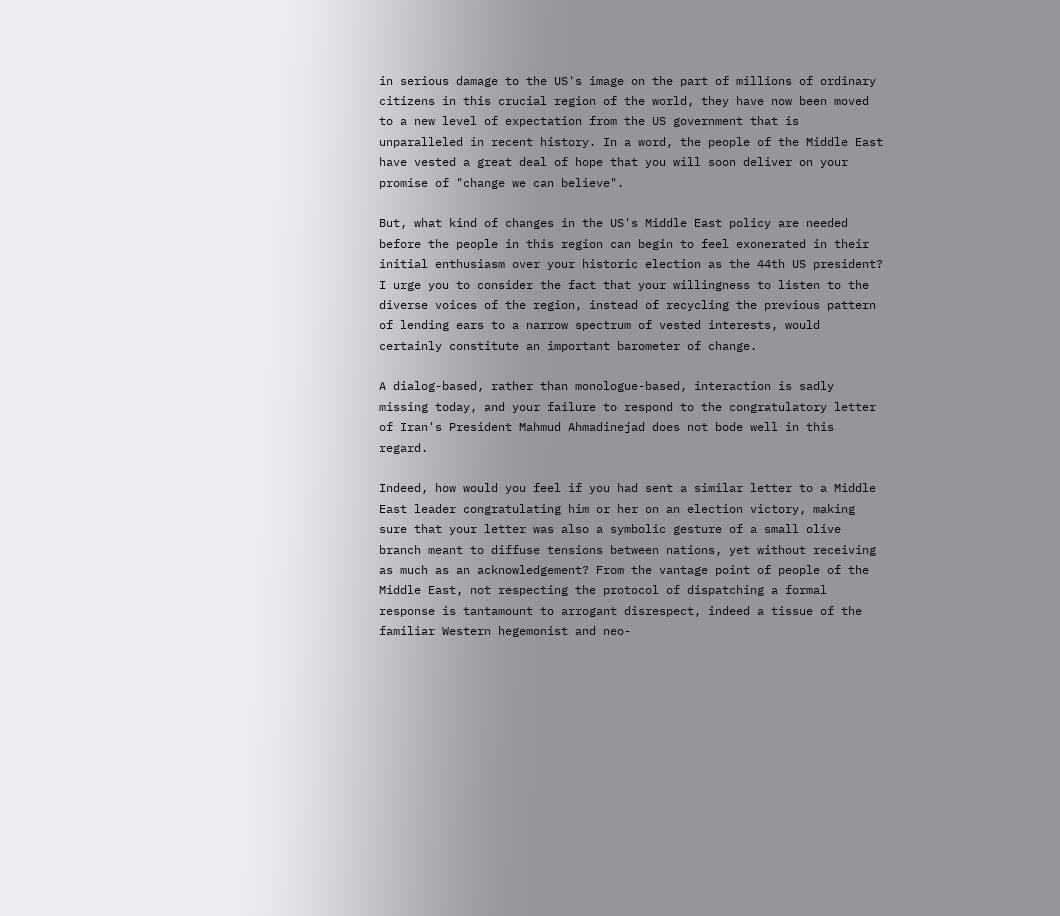in serious damage to the US's image on the part of millions of ordinary citizens in this crucial region of the world, they have now been moved to a new level of expectation from the US government that is unparalleled in recent history. In a word, the people of the Middle East have vested a great deal of hope that you will soon deliver on your promise of "change we can believe".

But, what kind of changes in the US's Middle East policy are needed before the people in this region can begin to feel exonerated in their initial enthusiasm over your historic election as the 44th US president? I urge you to consider the fact that your willingness to listen to the diverse voices of the region, instead of recycling the previous pattern of lending ears to a narrow spectrum of vested interests, would certainly constitute an important barometer of change.

A dialog-based, rather than monologue-based, interaction is sadly missing today, and your failure to respond to the congratulatory letter of Iran's President Mahmud Ahmadinejad does not bode well in this regard.

Indeed, how would you feel if you had sent a similar letter to a Middle East leader congratulating him or her on an election victory, making sure that your letter was also a symbolic gesture of a small olive branch meant to diffuse tensions between nations, yet without receiving as much as an acknowledgement? From the vantage point of people of the Middle East, not respecting the protocol of dispatching a formal response is tantamount to arrogant disrespect, indeed a tissue of the familiar Western hegemonist and neo-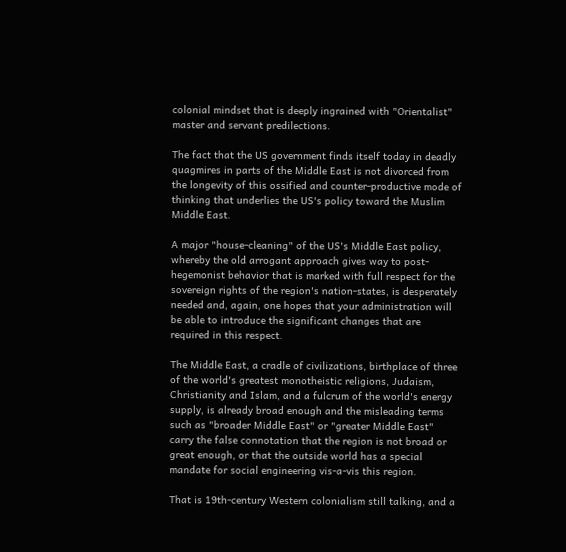colonial mindset that is deeply ingrained with "Orientalist" master and servant predilections.

The fact that the US government finds itself today in deadly quagmires in parts of the Middle East is not divorced from the longevity of this ossified and counter-productive mode of thinking that underlies the US's policy toward the Muslim Middle East.

A major "house-cleaning" of the US's Middle East policy, whereby the old arrogant approach gives way to post-hegemonist behavior that is marked with full respect for the sovereign rights of the region's nation-states, is desperately needed and, again, one hopes that your administration will be able to introduce the significant changes that are required in this respect.

The Middle East, a cradle of civilizations, birthplace of three of the world's greatest monotheistic religions, Judaism, Christianity and Islam, and a fulcrum of the world's energy supply, is already broad enough and the misleading terms such as "broader Middle East" or "greater Middle East" carry the false connotation that the region is not broad or great enough, or that the outside world has a special mandate for social engineering vis-a-vis this region.

That is 19th-century Western colonialism still talking, and a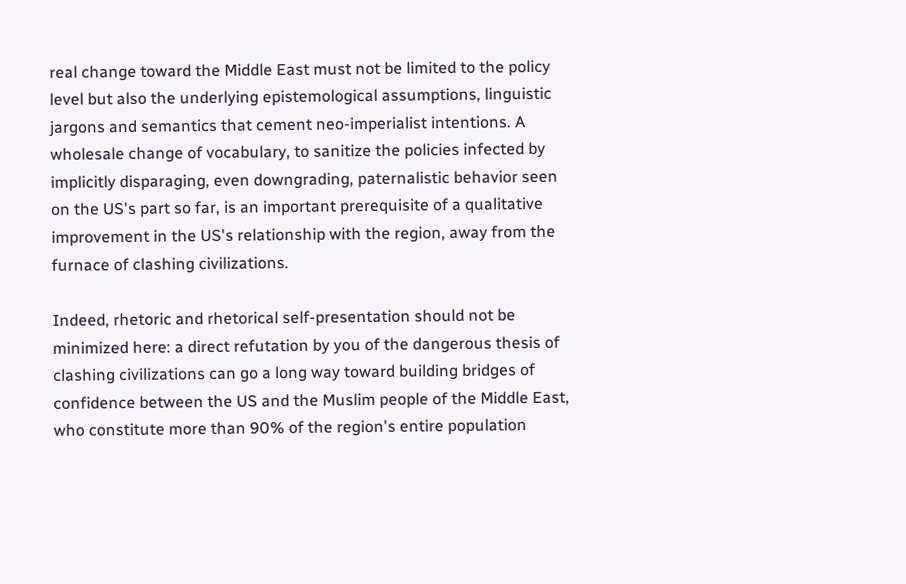real change toward the Middle East must not be limited to the policy level but also the underlying epistemological assumptions, linguistic jargons and semantics that cement neo-imperialist intentions. A wholesale change of vocabulary, to sanitize the policies infected by implicitly disparaging, even downgrading, paternalistic behavior seen on the US's part so far, is an important prerequisite of a qualitative improvement in the US's relationship with the region, away from the furnace of clashing civilizations.

Indeed, rhetoric and rhetorical self-presentation should not be minimized here: a direct refutation by you of the dangerous thesis of clashing civilizations can go a long way toward building bridges of confidence between the US and the Muslim people of the Middle East, who constitute more than 90% of the region's entire population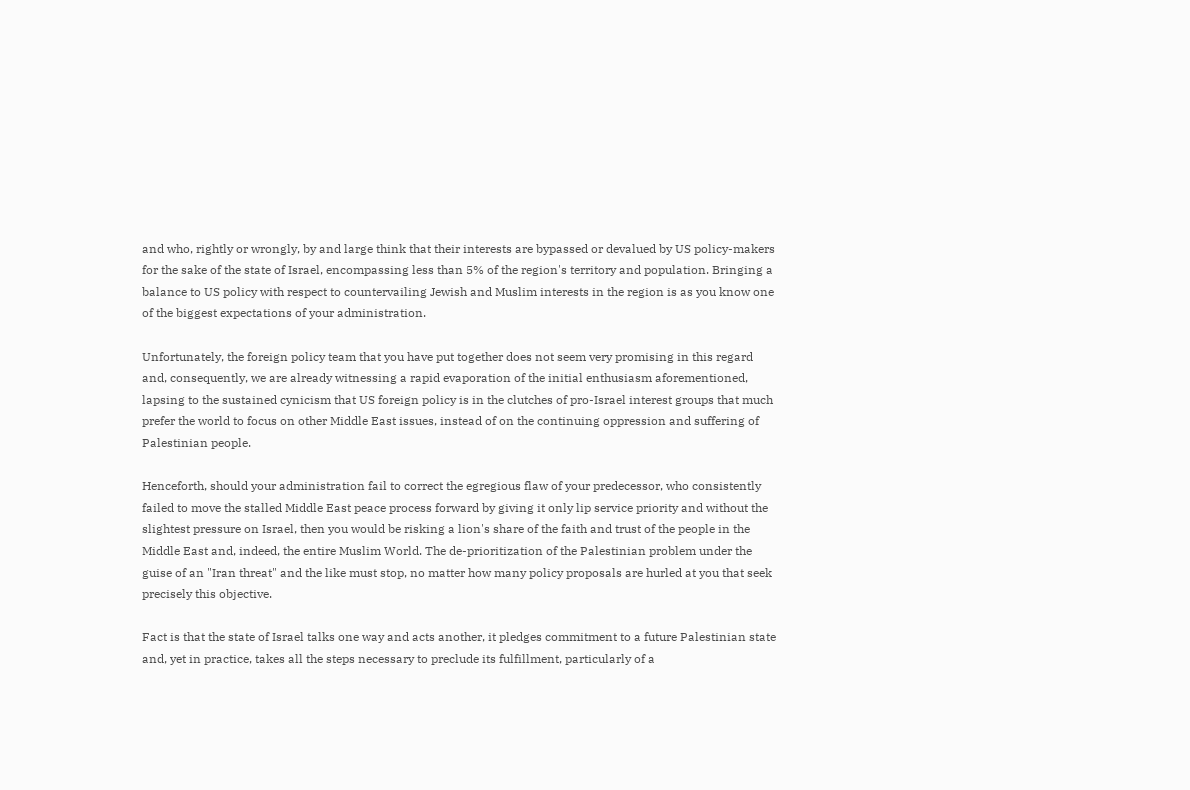and who, rightly or wrongly, by and large think that their interests are bypassed or devalued by US policy-makers for the sake of the state of Israel, encompassing less than 5% of the region's territory and population. Bringing a balance to US policy with respect to countervailing Jewish and Muslim interests in the region is as you know one of the biggest expectations of your administration.

Unfortunately, the foreign policy team that you have put together does not seem very promising in this regard and, consequently, we are already witnessing a rapid evaporation of the initial enthusiasm aforementioned, lapsing to the sustained cynicism that US foreign policy is in the clutches of pro-Israel interest groups that much prefer the world to focus on other Middle East issues, instead of on the continuing oppression and suffering of Palestinian people.

Henceforth, should your administration fail to correct the egregious flaw of your predecessor, who consistently failed to move the stalled Middle East peace process forward by giving it only lip service priority and without the slightest pressure on Israel, then you would be risking a lion's share of the faith and trust of the people in the Middle East and, indeed, the entire Muslim World. The de-prioritization of the Palestinian problem under the guise of an "Iran threat" and the like must stop, no matter how many policy proposals are hurled at you that seek precisely this objective.

Fact is that the state of Israel talks one way and acts another, it pledges commitment to a future Palestinian state and, yet in practice, takes all the steps necessary to preclude its fulfillment, particularly of a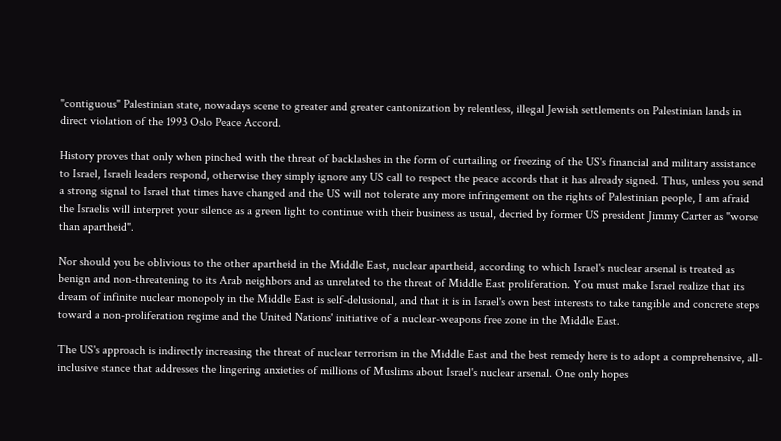"contiguous" Palestinian state, nowadays scene to greater and greater cantonization by relentless, illegal Jewish settlements on Palestinian lands in direct violation of the 1993 Oslo Peace Accord.

History proves that only when pinched with the threat of backlashes in the form of curtailing or freezing of the US's financial and military assistance to Israel, Israeli leaders respond, otherwise they simply ignore any US call to respect the peace accords that it has already signed. Thus, unless you send a strong signal to Israel that times have changed and the US will not tolerate any more infringement on the rights of Palestinian people, I am afraid the Israelis will interpret your silence as a green light to continue with their business as usual, decried by former US president Jimmy Carter as "worse than apartheid".

Nor should you be oblivious to the other apartheid in the Middle East, nuclear apartheid, according to which Israel's nuclear arsenal is treated as benign and non-threatening to its Arab neighbors and as unrelated to the threat of Middle East proliferation. You must make Israel realize that its dream of infinite nuclear monopoly in the Middle East is self-delusional, and that it is in Israel's own best interests to take tangible and concrete steps toward a non-proliferation regime and the United Nations' initiative of a nuclear-weapons free zone in the Middle East.

The US's approach is indirectly increasing the threat of nuclear terrorism in the Middle East and the best remedy here is to adopt a comprehensive, all-inclusive stance that addresses the lingering anxieties of millions of Muslims about Israel's nuclear arsenal. One only hopes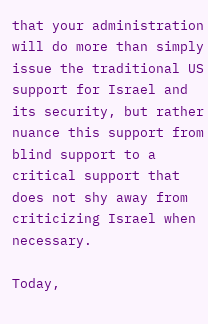that your administration will do more than simply issue the traditional US support for Israel and its security, but rather nuance this support from blind support to a critical support that does not shy away from criticizing Israel when necessary.

Today,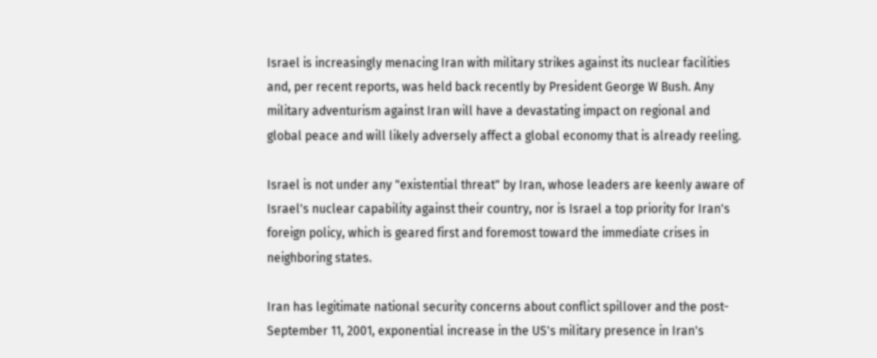Israel is increasingly menacing Iran with military strikes against its nuclear facilities and, per recent reports, was held back recently by President George W Bush. Any military adventurism against Iran will have a devastating impact on regional and global peace and will likely adversely affect a global economy that is already reeling.

Israel is not under any "existential threat" by Iran, whose leaders are keenly aware of Israel's nuclear capability against their country, nor is Israel a top priority for Iran's foreign policy, which is geared first and foremost toward the immediate crises in neighboring states.

Iran has legitimate national security concerns about conflict spillover and the post-September 11, 2001, exponential increase in the US's military presence in Iran's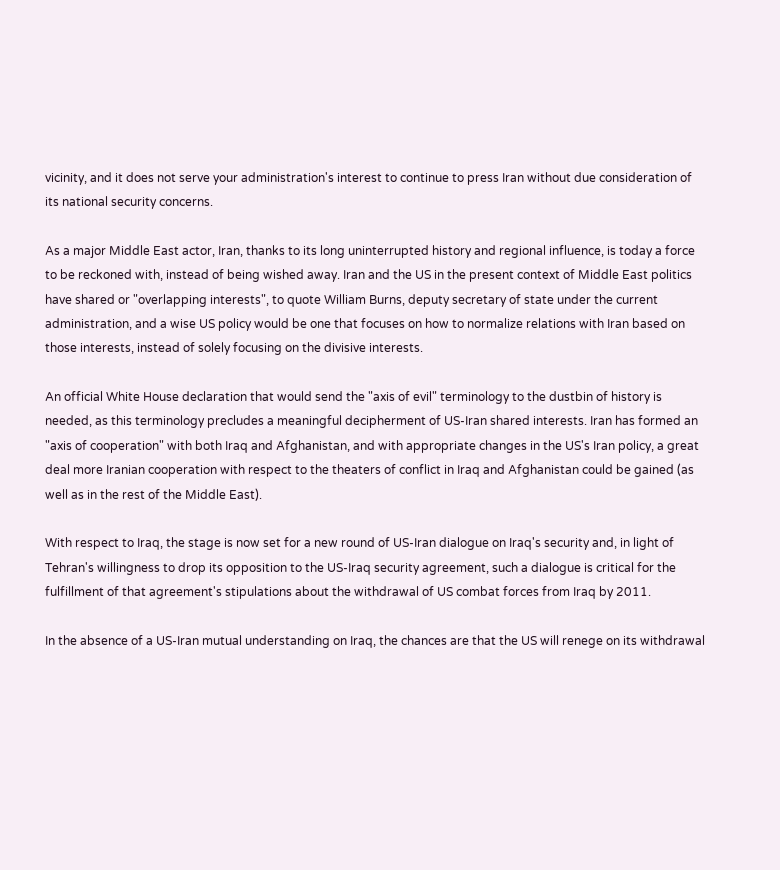vicinity, and it does not serve your administration's interest to continue to press Iran without due consideration of its national security concerns.

As a major Middle East actor, Iran, thanks to its long uninterrupted history and regional influence, is today a force to be reckoned with, instead of being wished away. Iran and the US in the present context of Middle East politics have shared or "overlapping interests", to quote William Burns, deputy secretary of state under the current administration, and a wise US policy would be one that focuses on how to normalize relations with Iran based on those interests, instead of solely focusing on the divisive interests.

An official White House declaration that would send the "axis of evil" terminology to the dustbin of history is needed, as this terminology precludes a meaningful decipherment of US-Iran shared interests. Iran has formed an "axis of cooperation" with both Iraq and Afghanistan, and with appropriate changes in the US's Iran policy, a great deal more Iranian cooperation with respect to the theaters of conflict in Iraq and Afghanistan could be gained (as well as in the rest of the Middle East).

With respect to Iraq, the stage is now set for a new round of US-Iran dialogue on Iraq's security and, in light of Tehran's willingness to drop its opposition to the US-Iraq security agreement, such a dialogue is critical for the fulfillment of that agreement's stipulations about the withdrawal of US combat forces from Iraq by 2011.

In the absence of a US-Iran mutual understanding on Iraq, the chances are that the US will renege on its withdrawal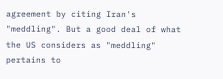agreement by citing Iran's "meddling". But a good deal of what the US considers as "meddling" pertains to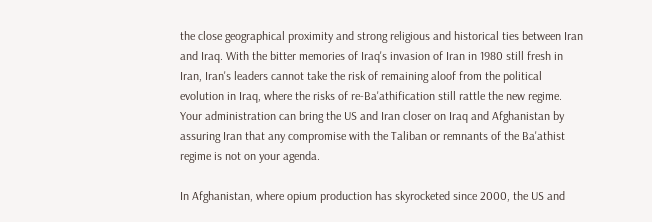the close geographical proximity and strong religious and historical ties between Iran and Iraq. With the bitter memories of Iraq's invasion of Iran in 1980 still fresh in Iran, Iran's leaders cannot take the risk of remaining aloof from the political evolution in Iraq, where the risks of re-Ba'athification still rattle the new regime. Your administration can bring the US and Iran closer on Iraq and Afghanistan by assuring Iran that any compromise with the Taliban or remnants of the Ba'athist regime is not on your agenda.

In Afghanistan, where opium production has skyrocketed since 2000, the US and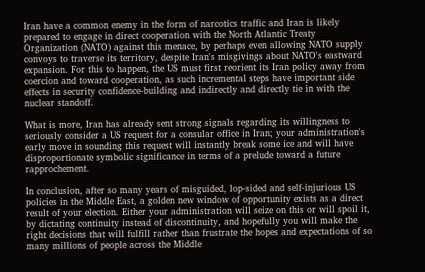Iran have a common enemy in the form of narcotics traffic and Iran is likely prepared to engage in direct cooperation with the North Atlantic Treaty Organization (NATO) against this menace, by perhaps even allowing NATO supply convoys to traverse its territory, despite Iran's misgivings about NATO's eastward expansion. For this to happen, the US must first reorient its Iran policy away from coercion and toward cooperation, as such incremental steps have important side effects in security confidence-building and indirectly and directly tie in with the nuclear standoff.

What is more, Iran has already sent strong signals regarding its willingness to seriously consider a US request for a consular office in Iran; your administration's early move in sounding this request will instantly break some ice and will have disproportionate symbolic significance in terms of a prelude toward a future rapprochement.

In conclusion, after so many years of misguided, lop-sided and self-injurious US policies in the Middle East, a golden new window of opportunity exists as a direct result of your election. Either your administration will seize on this or will spoil it, by dictating continuity instead of discontinuity, and hopefully you will make the right decisions that will fulfill rather than frustrate the hopes and expectations of so many millions of people across the Middle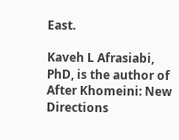East.

Kaveh L Afrasiabi, PhD, is the author of After Khomeini: New Directions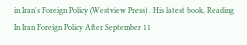in Iran's Foreign Policy (Westview Press) . His latest book, Reading In Iran Foreign Policy After September 11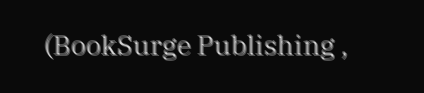(BookSurge Publishing ,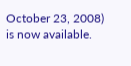October 23, 2008) is now available.